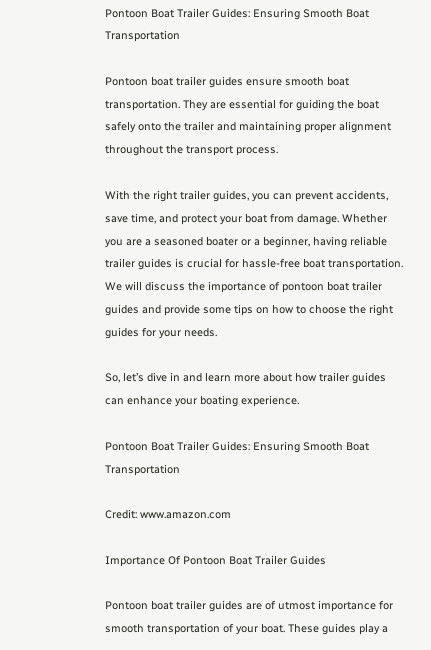Pontoon Boat Trailer Guides: Ensuring Smooth Boat Transportation

Pontoon boat trailer guides ensure smooth boat transportation. They are essential for guiding the boat safely onto the trailer and maintaining proper alignment throughout the transport process.

With the right trailer guides, you can prevent accidents, save time, and protect your boat from damage. Whether you are a seasoned boater or a beginner, having reliable trailer guides is crucial for hassle-free boat transportation. We will discuss the importance of pontoon boat trailer guides and provide some tips on how to choose the right guides for your needs.

So, let’s dive in and learn more about how trailer guides can enhance your boating experience.

Pontoon Boat Trailer Guides: Ensuring Smooth Boat Transportation

Credit: www.amazon.com

Importance Of Pontoon Boat Trailer Guides

Pontoon boat trailer guides are of utmost importance for smooth transportation of your boat. These guides play a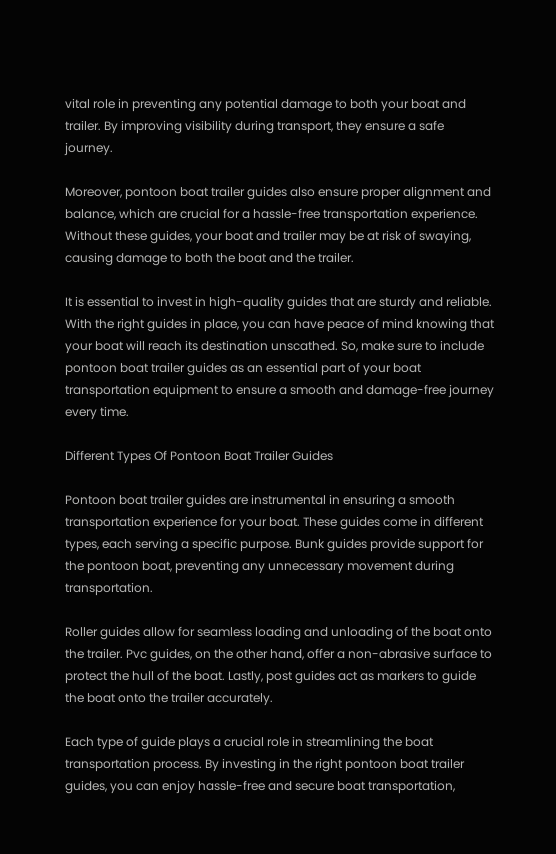vital role in preventing any potential damage to both your boat and trailer. By improving visibility during transport, they ensure a safe journey.

Moreover, pontoon boat trailer guides also ensure proper alignment and balance, which are crucial for a hassle-free transportation experience. Without these guides, your boat and trailer may be at risk of swaying, causing damage to both the boat and the trailer.

It is essential to invest in high-quality guides that are sturdy and reliable. With the right guides in place, you can have peace of mind knowing that your boat will reach its destination unscathed. So, make sure to include pontoon boat trailer guides as an essential part of your boat transportation equipment to ensure a smooth and damage-free journey every time.

Different Types Of Pontoon Boat Trailer Guides

Pontoon boat trailer guides are instrumental in ensuring a smooth transportation experience for your boat. These guides come in different types, each serving a specific purpose. Bunk guides provide support for the pontoon boat, preventing any unnecessary movement during transportation.

Roller guides allow for seamless loading and unloading of the boat onto the trailer. Pvc guides, on the other hand, offer a non-abrasive surface to protect the hull of the boat. Lastly, post guides act as markers to guide the boat onto the trailer accurately.

Each type of guide plays a crucial role in streamlining the boat transportation process. By investing in the right pontoon boat trailer guides, you can enjoy hassle-free and secure boat transportation,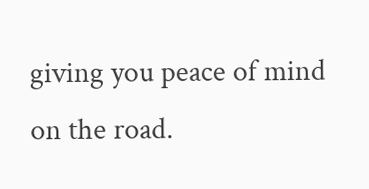giving you peace of mind on the road.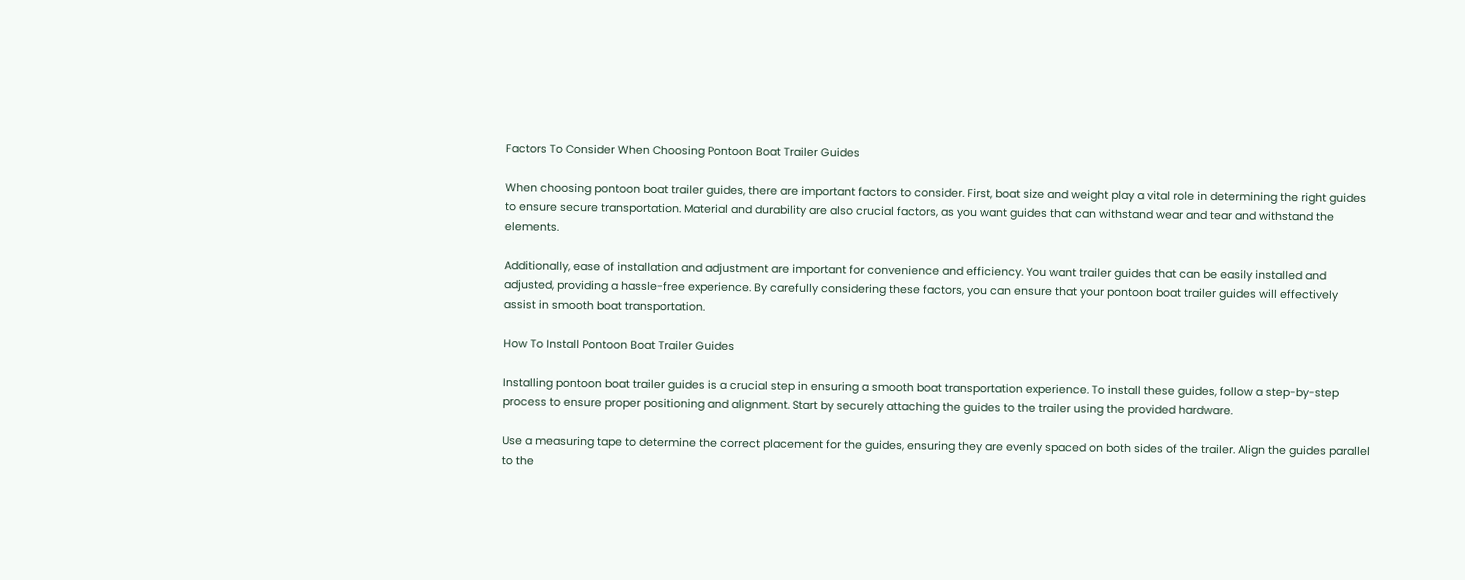Factors To Consider When Choosing Pontoon Boat Trailer Guides

When choosing pontoon boat trailer guides, there are important factors to consider. First, boat size and weight play a vital role in determining the right guides to ensure secure transportation. Material and durability are also crucial factors, as you want guides that can withstand wear and tear and withstand the elements.

Additionally, ease of installation and adjustment are important for convenience and efficiency. You want trailer guides that can be easily installed and adjusted, providing a hassle-free experience. By carefully considering these factors, you can ensure that your pontoon boat trailer guides will effectively assist in smooth boat transportation.

How To Install Pontoon Boat Trailer Guides

Installing pontoon boat trailer guides is a crucial step in ensuring a smooth boat transportation experience. To install these guides, follow a step-by-step process to ensure proper positioning and alignment. Start by securely attaching the guides to the trailer using the provided hardware.

Use a measuring tape to determine the correct placement for the guides, ensuring they are evenly spaced on both sides of the trailer. Align the guides parallel to the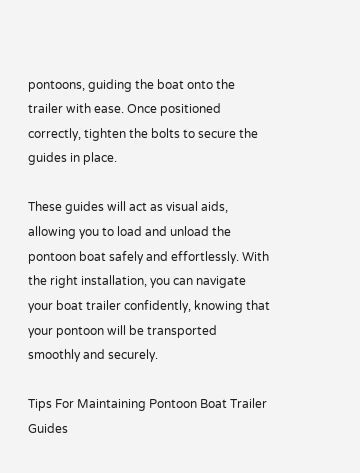pontoons, guiding the boat onto the trailer with ease. Once positioned correctly, tighten the bolts to secure the guides in place.

These guides will act as visual aids, allowing you to load and unload the pontoon boat safely and effortlessly. With the right installation, you can navigate your boat trailer confidently, knowing that your pontoon will be transported smoothly and securely.

Tips For Maintaining Pontoon Boat Trailer Guides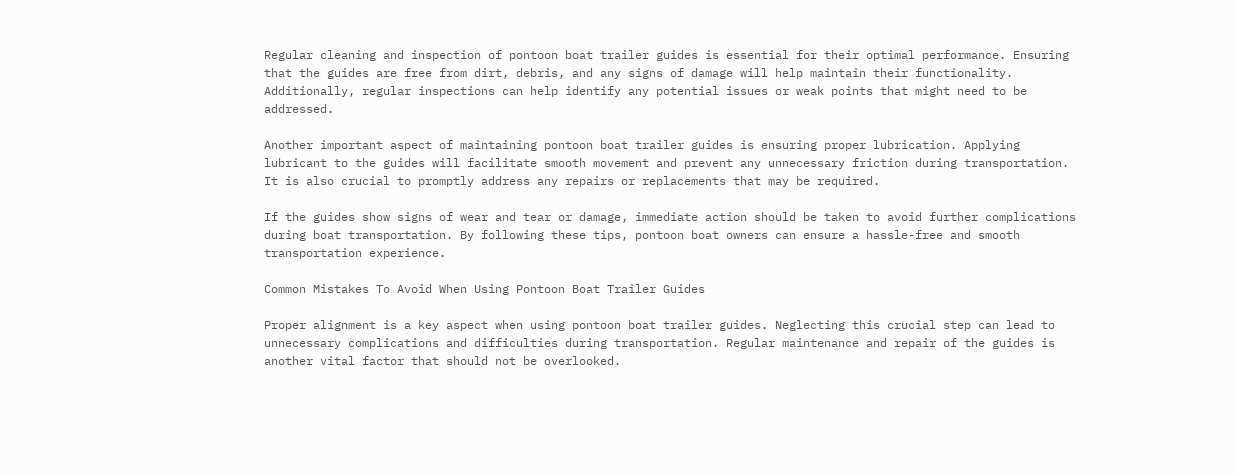Regular cleaning and inspection of pontoon boat trailer guides is essential for their optimal performance. Ensuring that the guides are free from dirt, debris, and any signs of damage will help maintain their functionality. Additionally, regular inspections can help identify any potential issues or weak points that might need to be addressed.

Another important aspect of maintaining pontoon boat trailer guides is ensuring proper lubrication. Applying lubricant to the guides will facilitate smooth movement and prevent any unnecessary friction during transportation. It is also crucial to promptly address any repairs or replacements that may be required.

If the guides show signs of wear and tear or damage, immediate action should be taken to avoid further complications during boat transportation. By following these tips, pontoon boat owners can ensure a hassle-free and smooth transportation experience.

Common Mistakes To Avoid When Using Pontoon Boat Trailer Guides

Proper alignment is a key aspect when using pontoon boat trailer guides. Neglecting this crucial step can lead to unnecessary complications and difficulties during transportation. Regular maintenance and repair of the guides is another vital factor that should not be overlooked.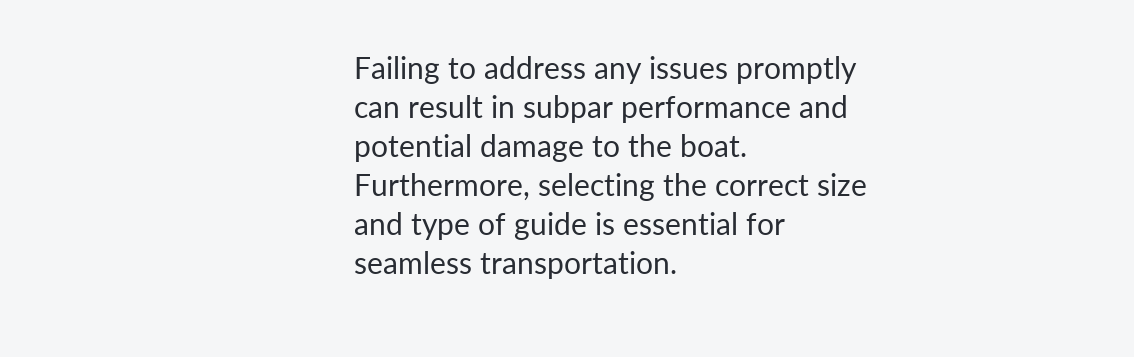Failing to address any issues promptly can result in subpar performance and potential damage to the boat. Furthermore, selecting the correct size and type of guide is essential for seamless transportation.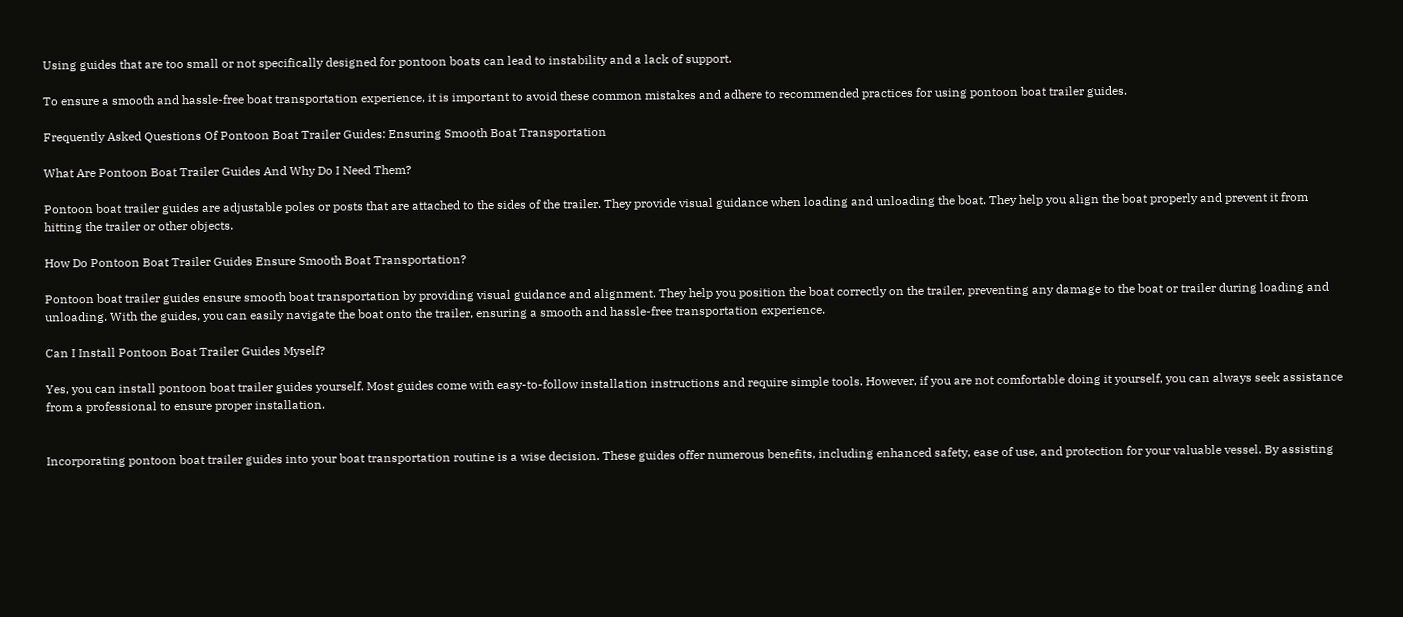Using guides that are too small or not specifically designed for pontoon boats can lead to instability and a lack of support.

To ensure a smooth and hassle-free boat transportation experience, it is important to avoid these common mistakes and adhere to recommended practices for using pontoon boat trailer guides.

Frequently Asked Questions Of Pontoon Boat Trailer Guides: Ensuring Smooth Boat Transportation

What Are Pontoon Boat Trailer Guides And Why Do I Need Them?

Pontoon boat trailer guides are adjustable poles or posts that are attached to the sides of the trailer. They provide visual guidance when loading and unloading the boat. They help you align the boat properly and prevent it from hitting the trailer or other objects.

How Do Pontoon Boat Trailer Guides Ensure Smooth Boat Transportation?

Pontoon boat trailer guides ensure smooth boat transportation by providing visual guidance and alignment. They help you position the boat correctly on the trailer, preventing any damage to the boat or trailer during loading and unloading. With the guides, you can easily navigate the boat onto the trailer, ensuring a smooth and hassle-free transportation experience.

Can I Install Pontoon Boat Trailer Guides Myself?

Yes, you can install pontoon boat trailer guides yourself. Most guides come with easy-to-follow installation instructions and require simple tools. However, if you are not comfortable doing it yourself, you can always seek assistance from a professional to ensure proper installation.


Incorporating pontoon boat trailer guides into your boat transportation routine is a wise decision. These guides offer numerous benefits, including enhanced safety, ease of use, and protection for your valuable vessel. By assisting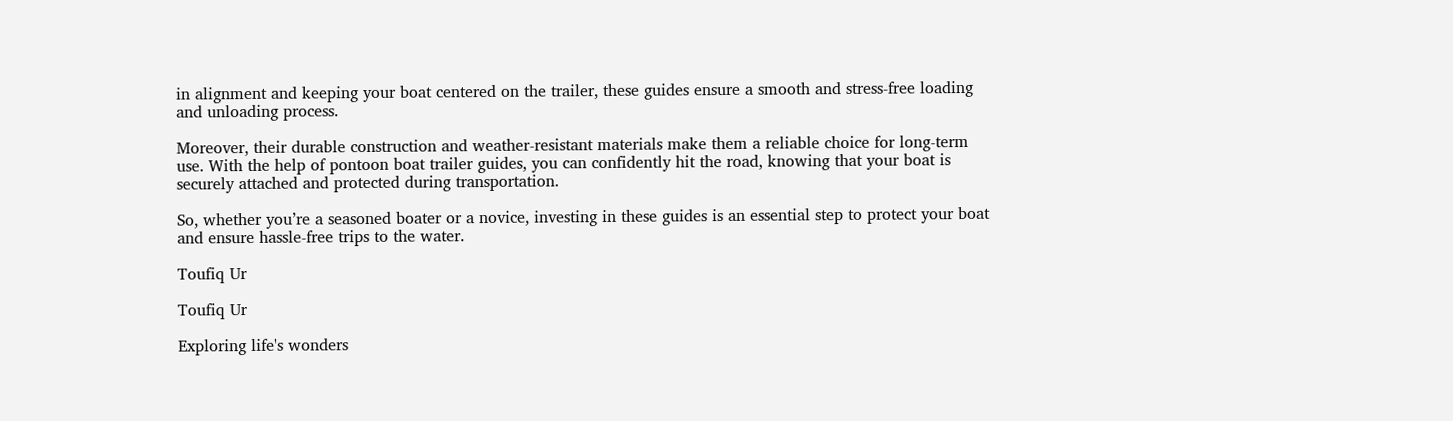in alignment and keeping your boat centered on the trailer, these guides ensure a smooth and stress-free loading and unloading process.

Moreover, their durable construction and weather-resistant materials make them a reliable choice for long-term use. With the help of pontoon boat trailer guides, you can confidently hit the road, knowing that your boat is securely attached and protected during transportation.

So, whether you’re a seasoned boater or a novice, investing in these guides is an essential step to protect your boat and ensure hassle-free trips to the water.

Toufiq Ur

Toufiq Ur

Exploring life's wonders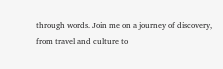through words. Join me on a journey of discovery, from travel and culture to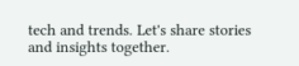tech and trends. Let's share stories and insights together.